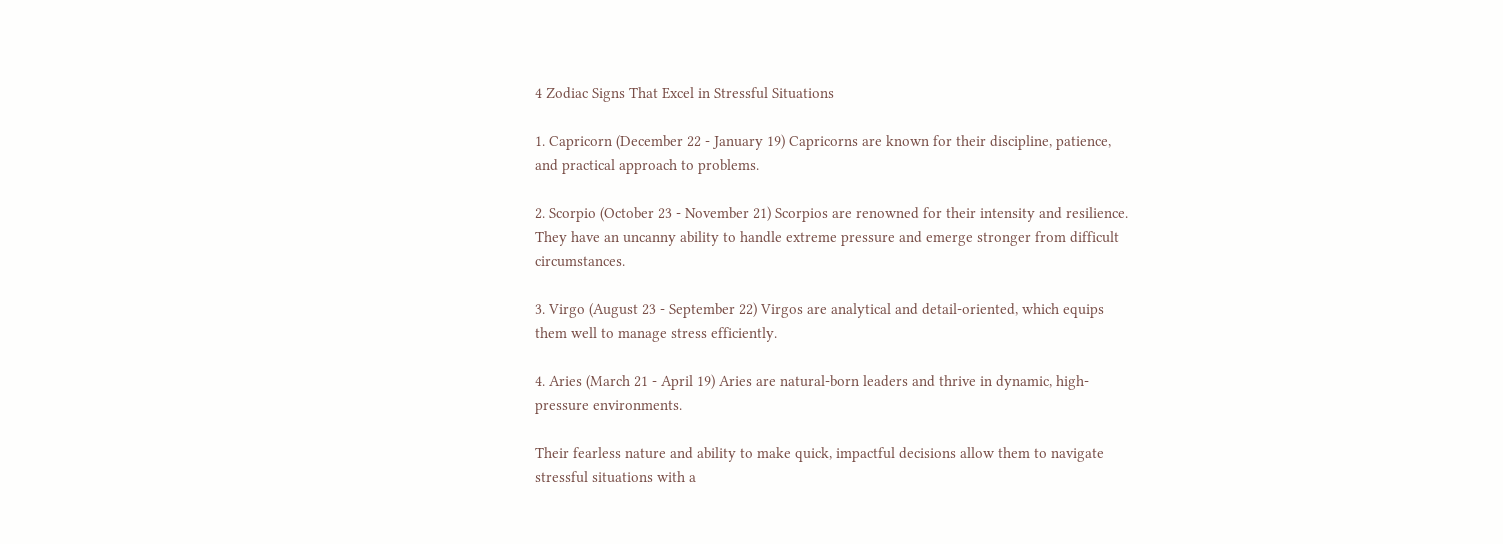4 Zodiac Signs That Excel in Stressful Situations

1. Capricorn (December 22 - January 19) Capricorns are known for their discipline, patience, and practical approach to problems.

2. Scorpio (October 23 - November 21) Scorpios are renowned for their intensity and resilience. They have an uncanny ability to handle extreme pressure and emerge stronger from difficult circumstances.

3. Virgo (August 23 - September 22) Virgos are analytical and detail-oriented, which equips them well to manage stress efficiently.

4. Aries (March 21 - April 19) Aries are natural-born leaders and thrive in dynamic, high-pressure environments.

Their fearless nature and ability to make quick, impactful decisions allow them to navigate stressful situations with a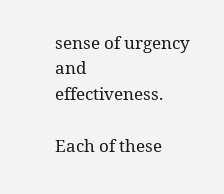sense of urgency and effectiveness.

Each of these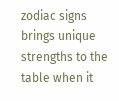zodiac signs brings unique strengths to the table when it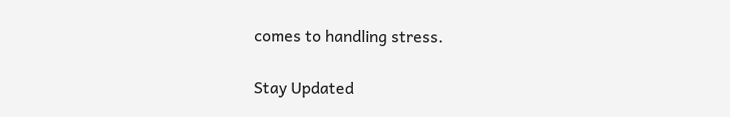comes to handling stress.

Stay Updated